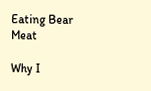Eating Bear Meat

Why I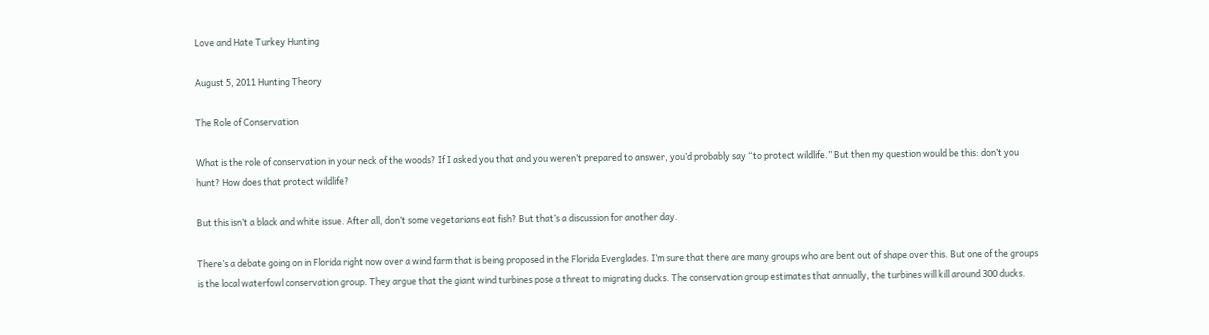Love and Hate Turkey Hunting

August 5, 2011 Hunting Theory

The Role of Conservation

What is the role of conservation in your neck of the woods? If I asked you that and you weren’t prepared to answer, you’d probably say “to protect wildlife.” But then my question would be this: don’t you hunt? How does that protect wildlife?

But this isn’t a black and white issue. After all, don’t some vegetarians eat fish? But that’s a discussion for another day.

There’s a debate going on in Florida right now over a wind farm that is being proposed in the Florida Everglades. I’m sure that there are many groups who are bent out of shape over this. But one of the groups is the local waterfowl conservation group. They argue that the giant wind turbines pose a threat to migrating ducks. The conservation group estimates that annually, the turbines will kill around 300 ducks.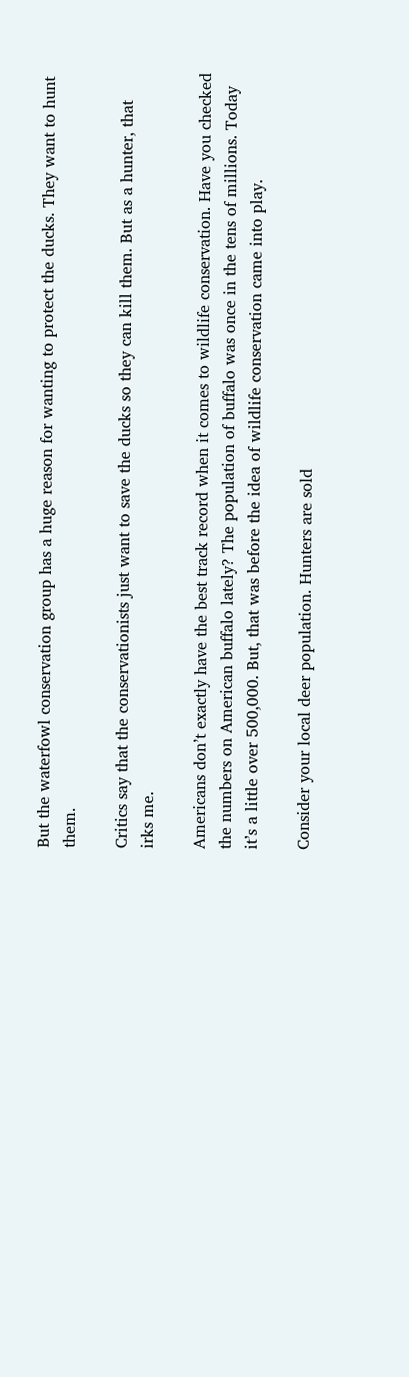But the waterfowl conservation group has a huge reason for wanting to protect the ducks. They want to hunt them.

Critics say that the conservationists just want to save the ducks so they can kill them. But as a hunter, that irks me.

Americans don’t exactly have the best track record when it comes to wildlife conservation. Have you checked the numbers on American buffalo lately? The population of buffalo was once in the tens of millions. Today it’s a little over 500,000. But, that was before the idea of wildlife conservation came into play.

Consider your local deer population. Hunters are sold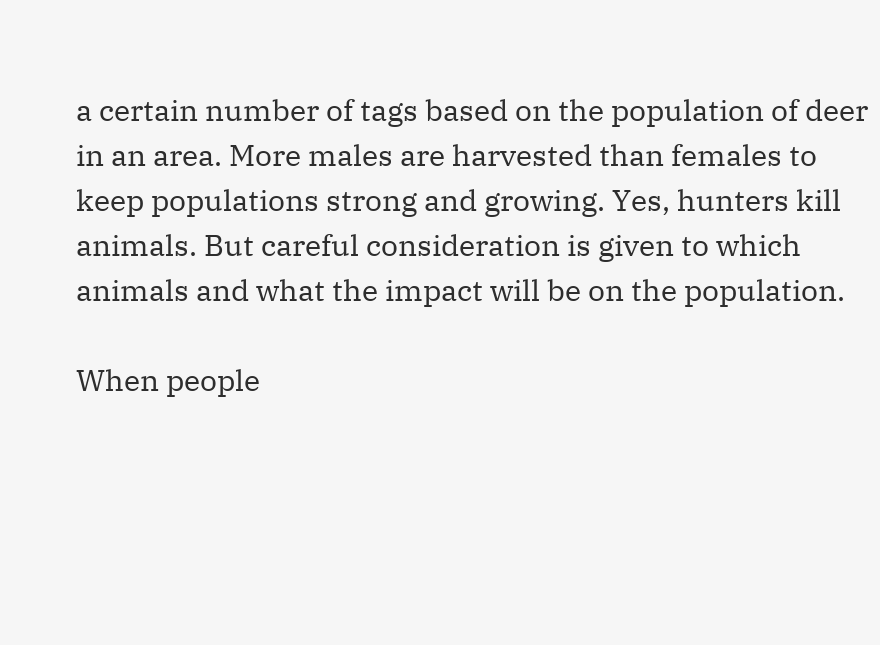a certain number of tags based on the population of deer in an area. More males are harvested than females to keep populations strong and growing. Yes, hunters kill animals. But careful consideration is given to which animals and what the impact will be on the population.

When people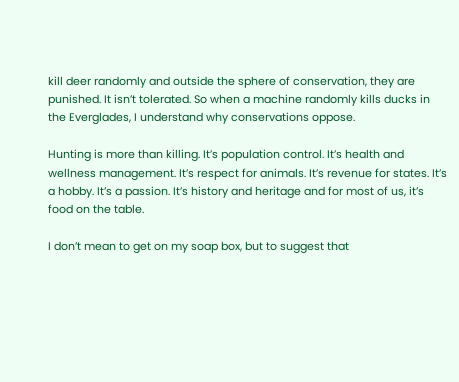kill deer randomly and outside the sphere of conservation, they are punished. It isn’t tolerated. So when a machine randomly kills ducks in the Everglades, I understand why conservations oppose.

Hunting is more than killing. It’s population control. It’s health and wellness management. It’s respect for animals. It’s revenue for states. It’s a hobby. It’s a passion. It’s history and heritage and for most of us, it’s food on the table.

I don’t mean to get on my soap box, but to suggest that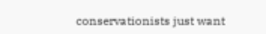conservationists just want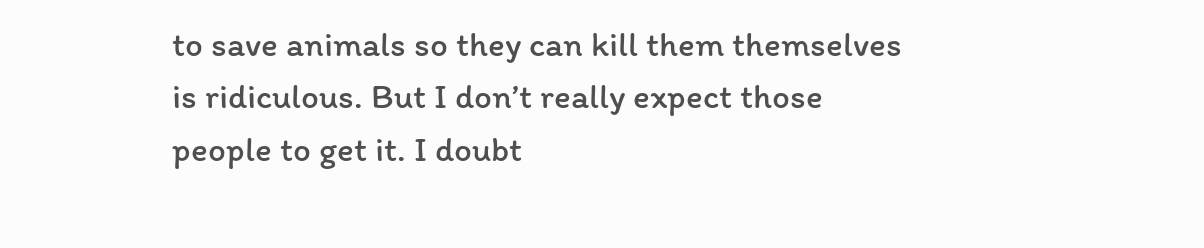to save animals so they can kill them themselves is ridiculous. But I don’t really expect those people to get it. I doubt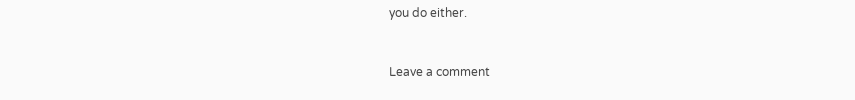you do either.


Leave a comment